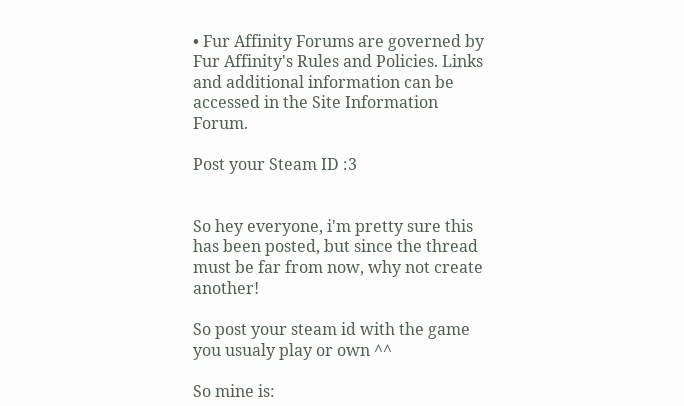• Fur Affinity Forums are governed by Fur Affinity's Rules and Policies. Links and additional information can be accessed in the Site Information Forum.

Post your Steam ID :3


So hey everyone, i'm pretty sure this has been posted, but since the thread must be far from now, why not create another!

So post your steam id with the game you usualy play or own ^^

So mine is: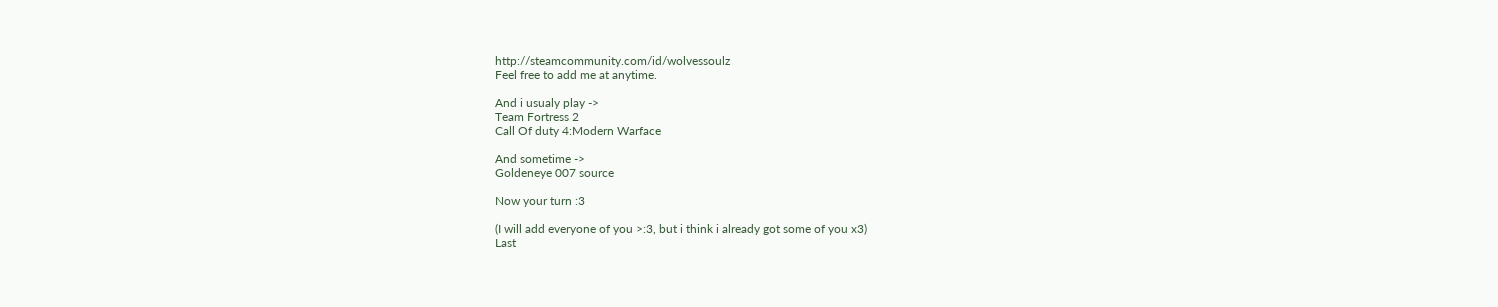http://steamcommunity.com/id/wolvessoulz
Feel free to add me at anytime.

And i usualy play ->
Team Fortress 2
Call Of duty 4:Modern Warface

And sometime ->
Goldeneye 007 source

Now your turn :3

(I will add everyone of you >:3, but i think i already got some of you x3)
Last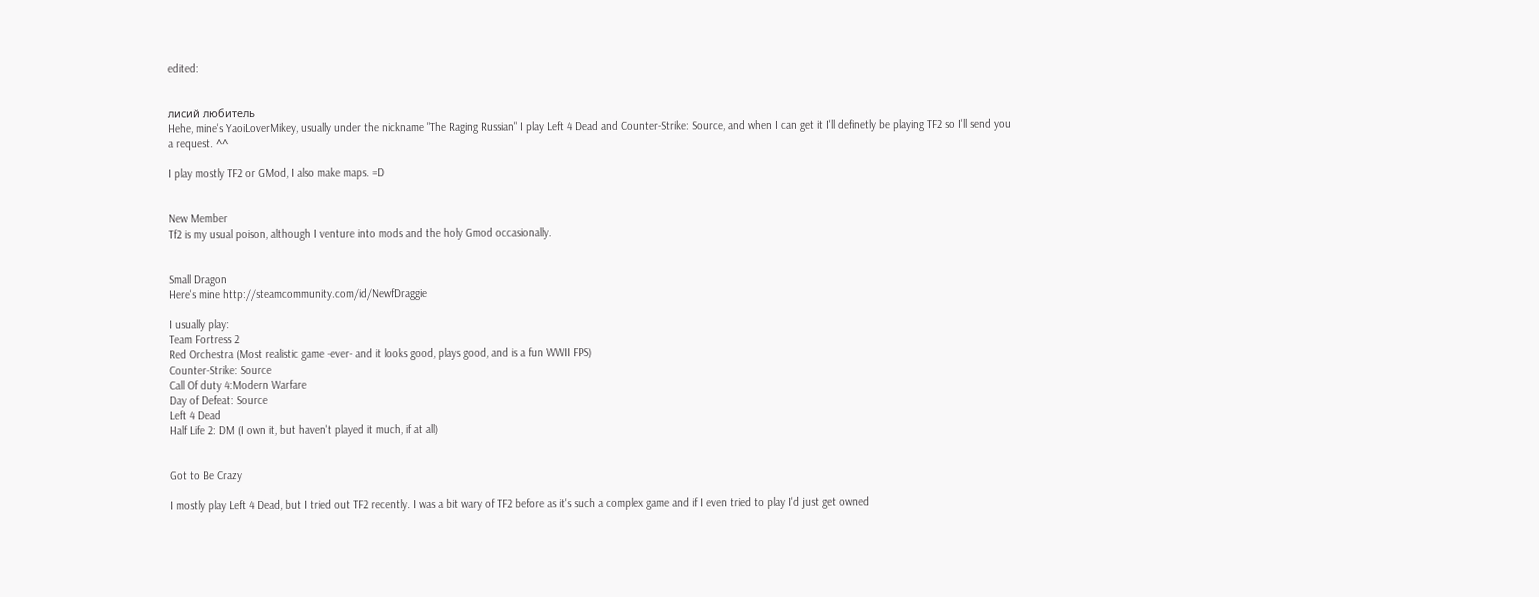edited:


лисий любитель
Hehe, mine's YaoiLoverMikey, usually under the nickname "The Raging Russian" I play Left 4 Dead and Counter-Strike: Source, and when I can get it I'll definetly be playing TF2 so I'll send you a request. ^^

I play mostly TF2 or GMod, I also make maps. =D


New Member
Tf2 is my usual poison, although I venture into mods and the holy Gmod occasionally.


Small Dragon
Here's mine http://steamcommunity.com/id/NewfDraggie

I usually play:
Team Fortress 2
Red Orchestra (Most realistic game -ever- and it looks good, plays good, and is a fun WWII FPS)
Counter-Strike: Source
Call Of duty 4:Modern Warfare
Day of Defeat: Source
Left 4 Dead
Half Life 2: DM (I own it, but haven't played it much, if at all)


Got to Be Crazy

I mostly play Left 4 Dead, but I tried out TF2 recently. I was a bit wary of TF2 before as it's such a complex game and if I even tried to play I'd just get owned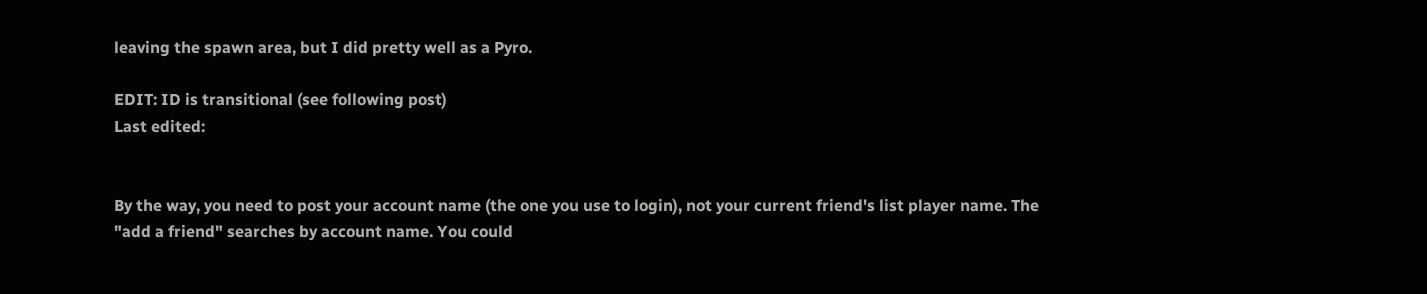leaving the spawn area, but I did pretty well as a Pyro.

EDIT: ID is transitional (see following post)
Last edited:


By the way, you need to post your account name (the one you use to login), not your current friend's list player name. The "add a friend" searches by account name. You could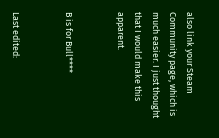also link your Steam Community page, which is much easier. I just thought that I would make this apparent.


B is for Bull****


Last edited: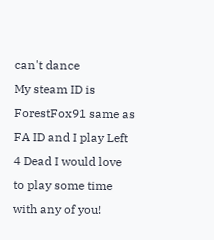can't dance
My steam ID is ForestFox91 same as FA ID and I play Left 4 Dead I would love to play some time with any of you!